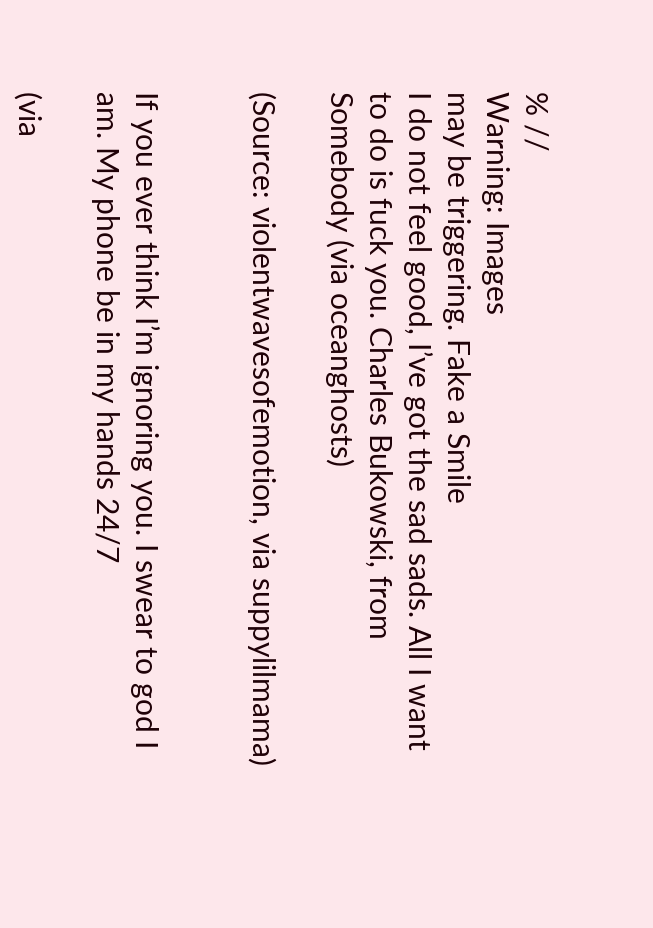% //
Warning: Images
may be triggering. Fake a Smile
I do not feel good, I’ve got the sad sads. All I want to do is fuck you. Charles Bukowski, from Somebody (via oceanghosts)

(Source: violentwavesofemotion, via suppylilmama)


If you ever think I’m ignoring you. I swear to god I am. My phone be in my hands 24/7

(via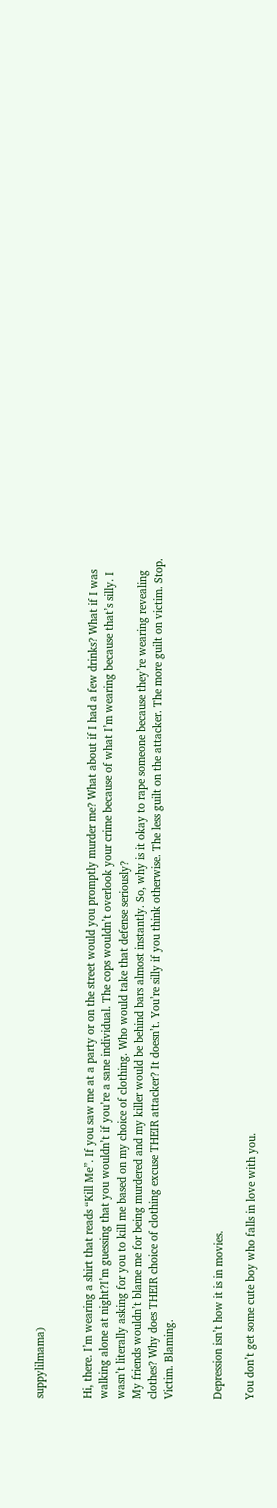suppylilmama)


Hi, there. I’m wearing a shirt that reads “Kill Me”. If you saw me at a party or on the street would you promptly murder me? What about if I had a few drinks? What if I was walking alone at night?I’m guessing that you wouldn’t if you’re a sane individual. The cops wouldn’t overlook your crime because of what I’m wearing because that’s silly. I wasn’t literally asking for you to kill me based on my choice of clothing. Who would take that defense seriously?
My friends wouldn’t blame me for being murdered and my killer would be behind bars almost instantly. So, why is it okay to rape someone because they’re wearing revealing clothes? Why does THEIR choice of clothing excuse THEIR attacker? It doesn’t. You’re silly if you think otherwise. The less guilt on the attacker. The more guilt on victim. Stop. Victim. Blaming.


Depression isn’t how it is in movies.

You don’t get some cute boy who falls in love with you.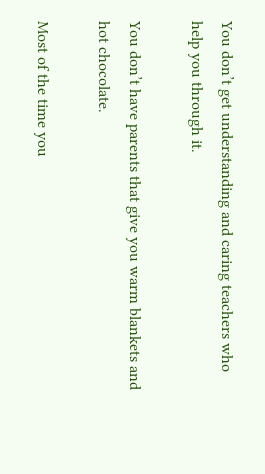You don’t get understanding and caring teachers who help you through it.

You don’t have parents that give you warm blankets and hot chocolate.

Most of the time you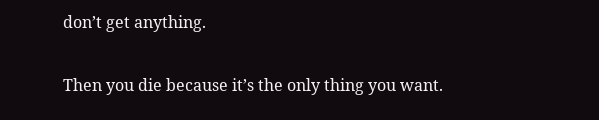don’t get anything.

Then you die because it’s the only thing you want.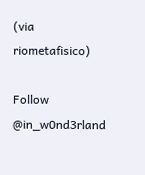(via riometafisico)

Follow @in_w0nd3rland